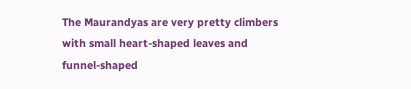The Maurandyas are very pretty climbers with small heart-shaped leaves and funnel-shaped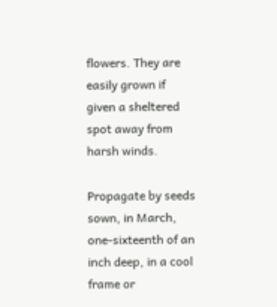flowers. They are easily grown if given a sheltered spot away from harsh winds.

Propagate by seeds sown, in March, one-sixteenth of an inch deep, in a cool frame or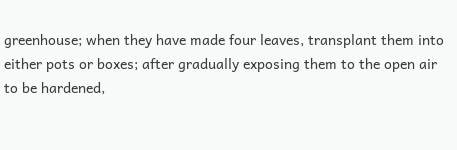greenhouse; when they have made four leaves, transplant them into either pots or boxes; after gradually exposing them to the open air to be hardened,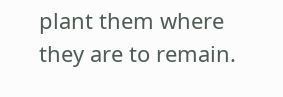plant them where they are to remain.